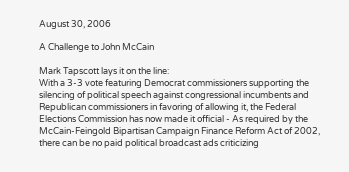August 30, 2006

A Challenge to John McCain

Mark Tapscott lays it on the line:
With a 3-3 vote featuring Democrat commissioners supporting the silencing of political speech against congressional incumbents and Republican commissioners in favoring of allowing it, the Federal Elections Commission has now made it official - As required by the McCain-Feingold Bipartisan Campaign Finance Reform Act of 2002, there can be no paid political broadcast ads criticizing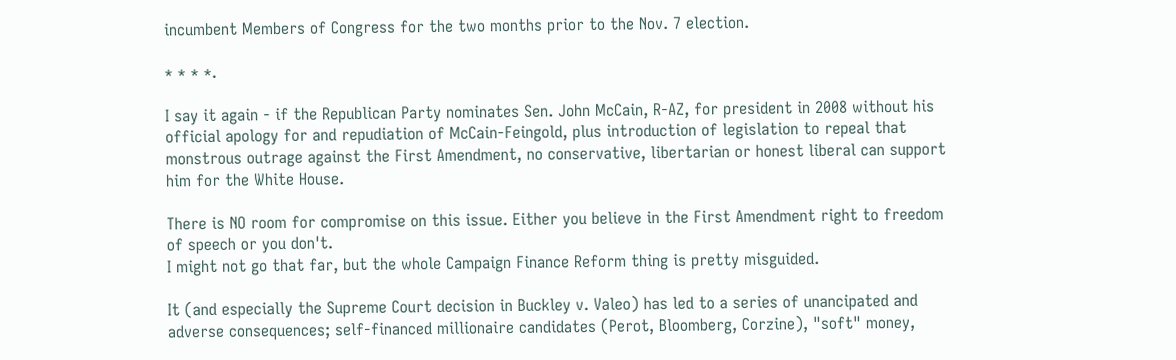incumbent Members of Congress for the two months prior to the Nov. 7 election.

* * * *.

I say it again - if the Republican Party nominates Sen. John McCain, R-AZ, for president in 2008 without his official apology for and repudiation of McCain-Feingold, plus introduction of legislation to repeal that monstrous outrage against the First Amendment, no conservative, libertarian or honest liberal can support him for the White House.

There is NO room for compromise on this issue. Either you believe in the First Amendment right to freedom of speech or you don't.
I might not go that far, but the whole Campaign Finance Reform thing is pretty misguided.

It (and especially the Supreme Court decision in Buckley v. Valeo) has led to a series of unancipated and adverse consequences; self-financed millionaire candidates (Perot, Bloomberg, Corzine), "soft" money,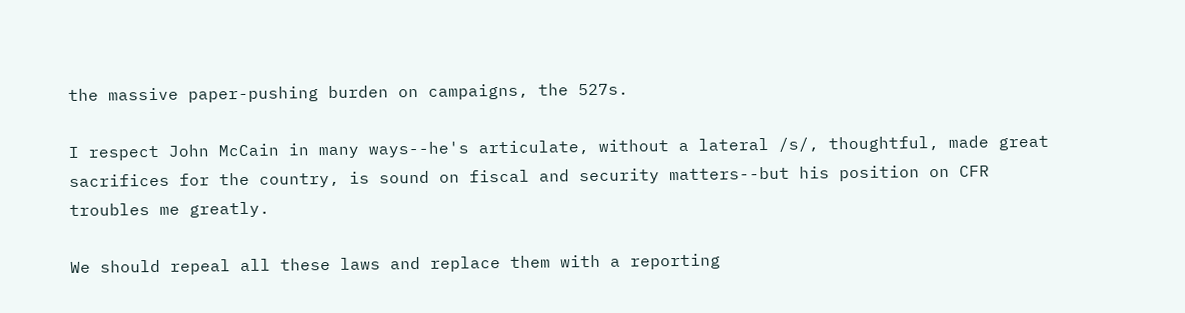the massive paper-pushing burden on campaigns, the 527s.

I respect John McCain in many ways--he's articulate, without a lateral /s/, thoughtful, made great sacrifices for the country, is sound on fiscal and security matters--but his position on CFR troubles me greatly.

We should repeal all these laws and replace them with a reporting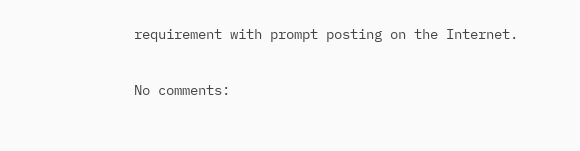requirement with prompt posting on the Internet.

No comments: